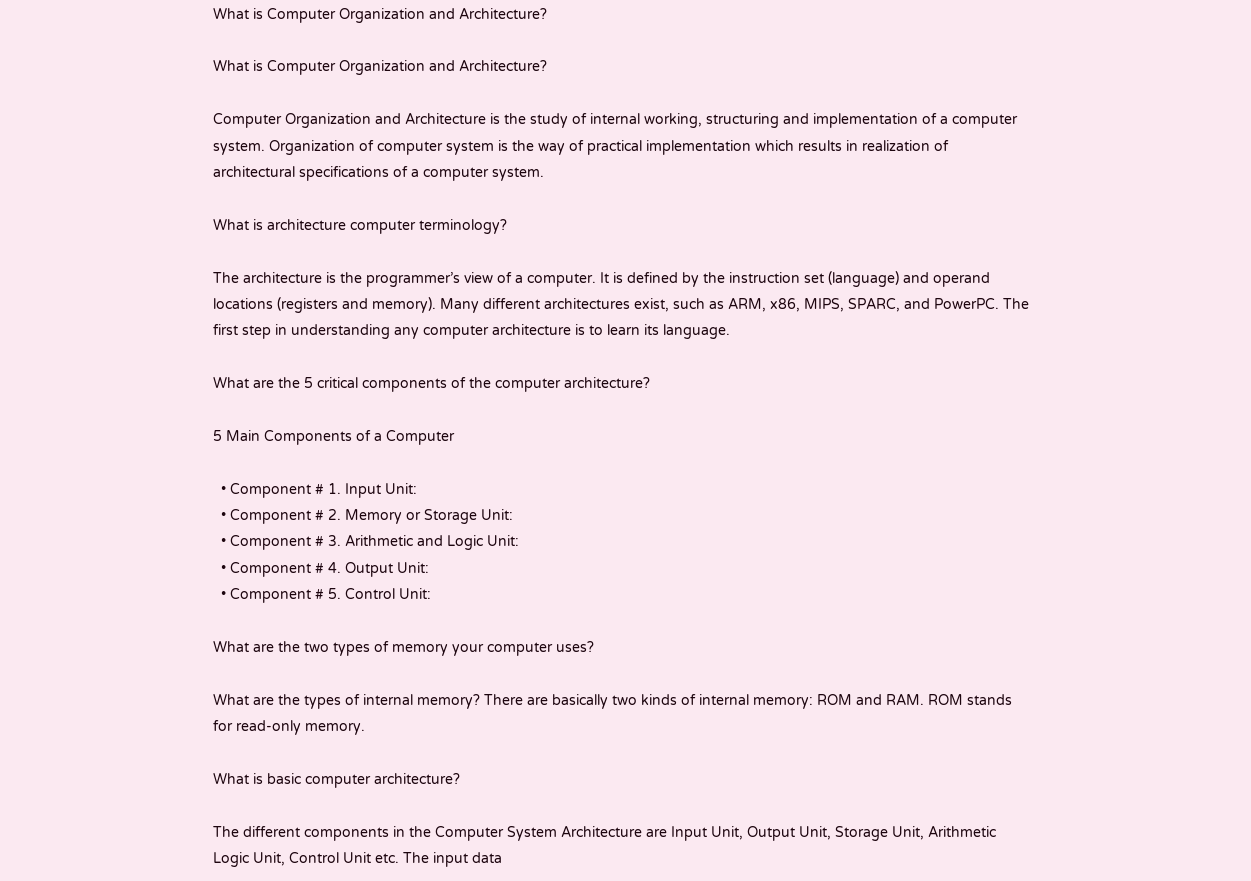What is Computer Organization and Architecture?

What is Computer Organization and Architecture?

Computer Organization and Architecture is the study of internal working, structuring and implementation of a computer system. Organization of computer system is the way of practical implementation which results in realization of architectural specifications of a computer system.

What is architecture computer terminology?

The architecture is the programmer’s view of a computer. It is defined by the instruction set (language) and operand locations (registers and memory). Many different architectures exist, such as ARM, x86, MIPS, SPARC, and PowerPC. The first step in understanding any computer architecture is to learn its language.

What are the 5 critical components of the computer architecture?

5 Main Components of a Computer

  • Component # 1. Input Unit:
  • Component # 2. Memory or Storage Unit:
  • Component # 3. Arithmetic and Logic Unit:
  • Component # 4. Output Unit:
  • Component # 5. Control Unit:

What are the two types of memory your computer uses?

What are the types of internal memory? There are basically two kinds of internal memory: ROM and RAM. ROM stands for read-only memory.

What is basic computer architecture?

The different components in the Computer System Architecture are Input Unit, Output Unit, Storage Unit, Arithmetic Logic Unit, Control Unit etc. The input data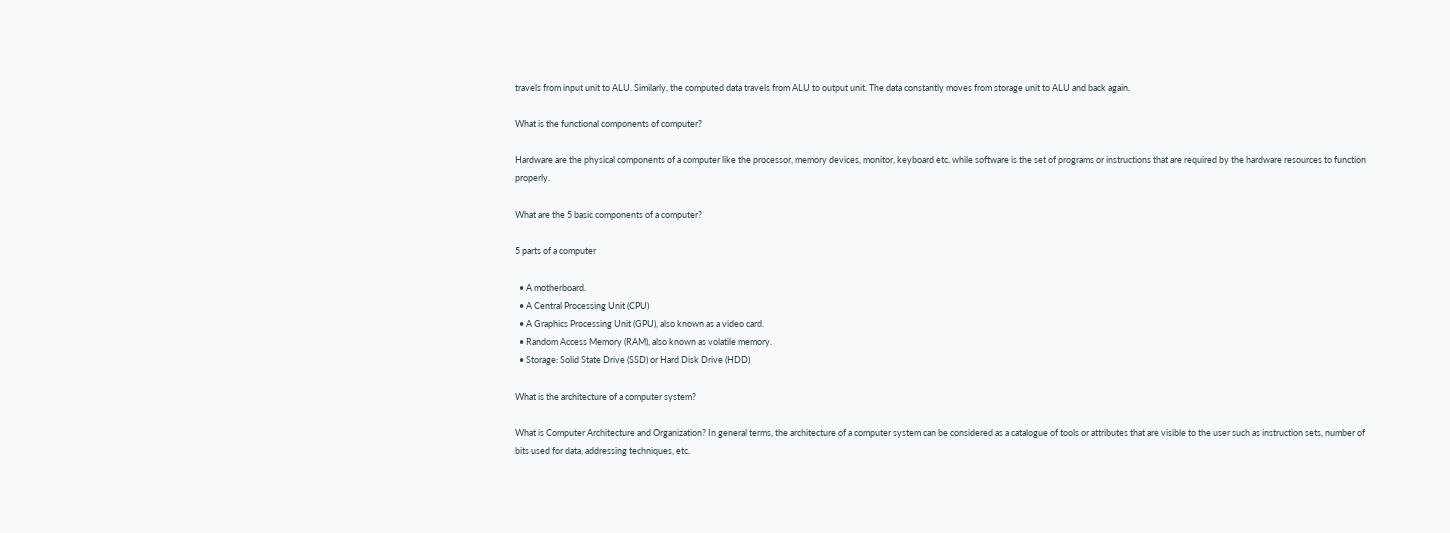travels from input unit to ALU. Similarly, the computed data travels from ALU to output unit. The data constantly moves from storage unit to ALU and back again.

What is the functional components of computer?

Hardware are the physical components of a computer like the processor, memory devices, monitor, keyboard etc. while software is the set of programs or instructions that are required by the hardware resources to function properly.

What are the 5 basic components of a computer?

5 parts of a computer

  • A motherboard.
  • A Central Processing Unit (CPU)
  • A Graphics Processing Unit (GPU), also known as a video card.
  • Random Access Memory (RAM), also known as volatile memory.
  • Storage: Solid State Drive (SSD) or Hard Disk Drive (HDD)

What is the architecture of a computer system?

What is Computer Architecture and Organization? In general terms, the architecture of a computer system can be considered as a catalogue of tools or attributes that are visible to the user such as instruction sets, number of bits used for data, addressing techniques, etc.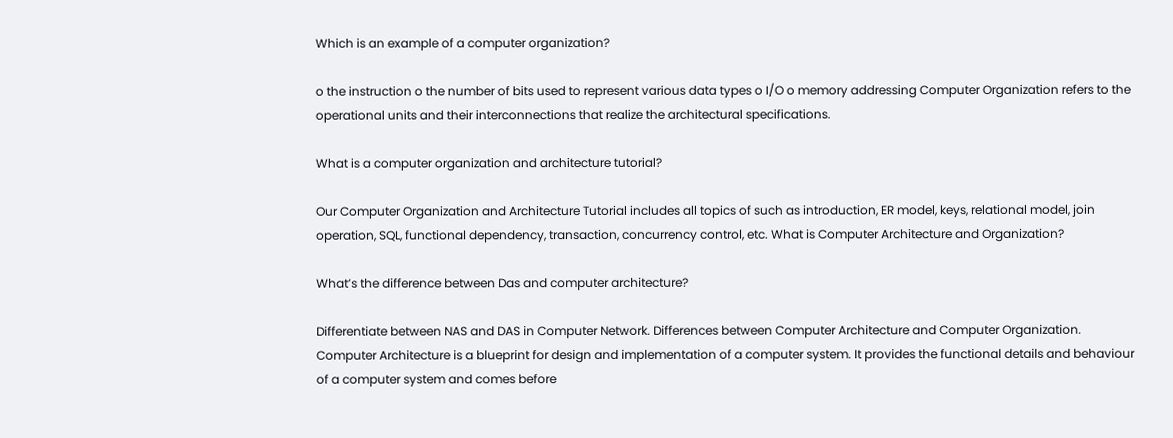Which is an example of a computer organization?

o the instruction o the number of bits used to represent various data types o I/O o memory addressing Computer Organization refers to the operational units and their interconnections that realize the architectural specifications.

What is a computer organization and architecture tutorial?

Our Computer Organization and Architecture Tutorial includes all topics of such as introduction, ER model, keys, relational model, join operation, SQL, functional dependency, transaction, concurrency control, etc. What is Computer Architecture and Organization?

What’s the difference between Das and computer architecture?

Differentiate between NAS and DAS in Computer Network. Differences between Computer Architecture and Computer Organization. Computer Architecture is a blueprint for design and implementation of a computer system. It provides the functional details and behaviour of a computer system and comes before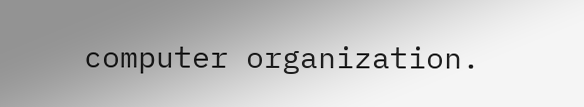computer organization.